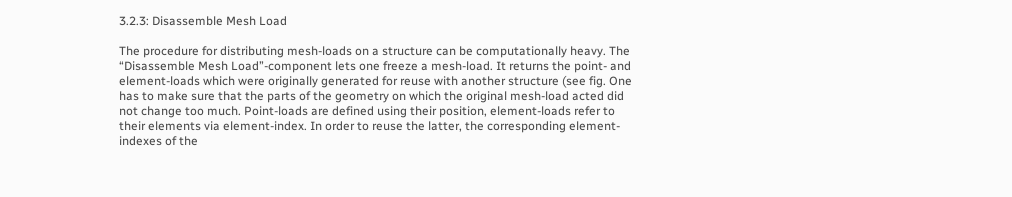3.2.3: Disassemble Mesh Load

The procedure for distributing mesh-loads on a structure can be computationally heavy. The “Disassemble Mesh Load”-component lets one freeze a mesh-load. It returns the point- and element-loads which were originally generated for reuse with another structure (see fig. One has to make sure that the parts of the geometry on which the original mesh-load acted did not change too much. Point-loads are defined using their position, element-loads refer to their elements via element-index. In order to reuse the latter, the corresponding element-indexes of the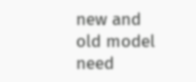new and old model need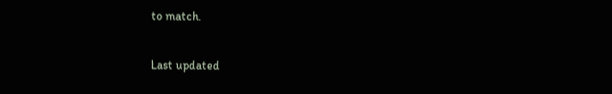to match.

Last updated